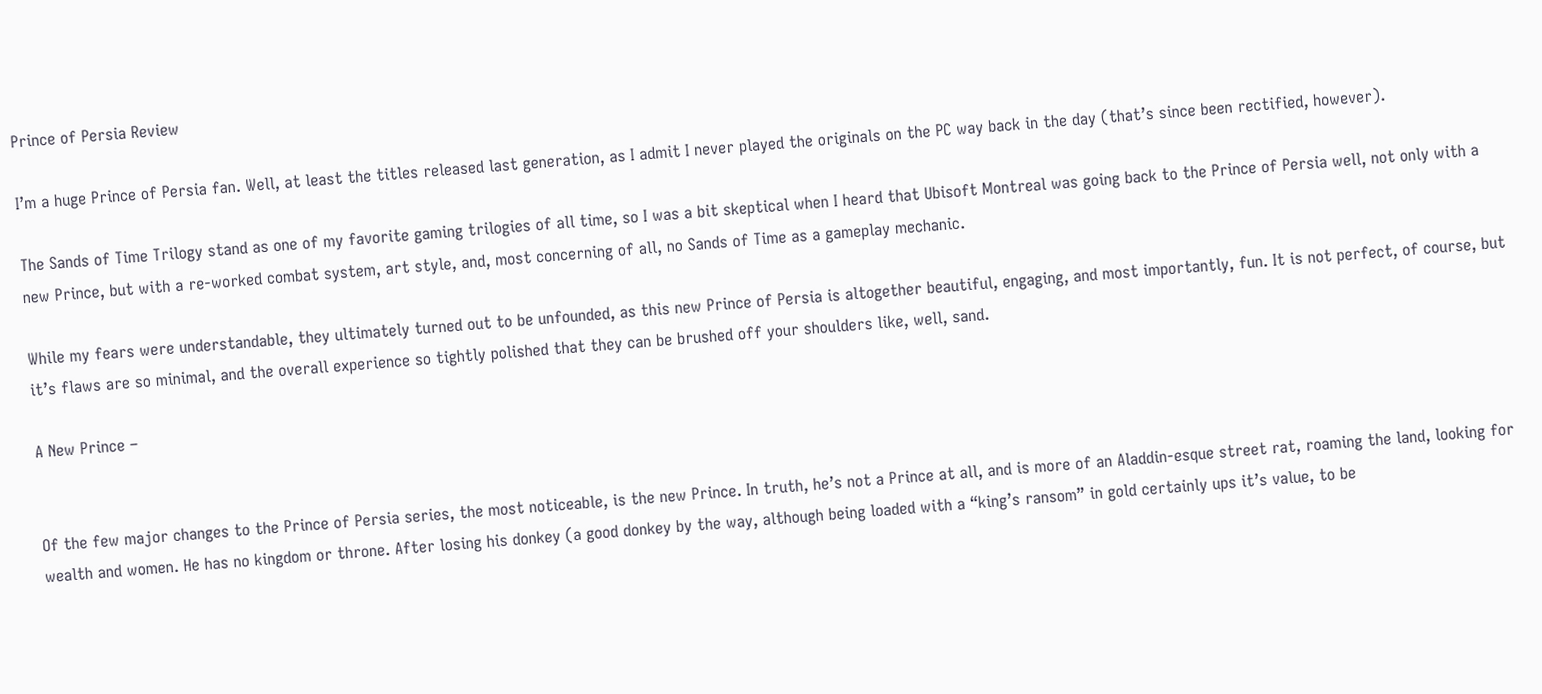Prince of Persia Review

I’m a huge Prince of Persia fan. Well, at least the titles released last generation, as I admit I never played the originals on the PC way back in the day (that’s since been rectified, however).

The Sands of Time Trilogy stand as one of my favorite gaming trilogies of all time, so I was a bit skeptical when I heard that Ubisoft Montreal was going back to the Prince of Persia well, not only with a new Prince, but with a re-worked combat system, art style, and, most concerning of all, no Sands of Time as a gameplay mechanic.

While my fears were understandable, they ultimately turned out to be unfounded, as this new Prince of Persia is altogether beautiful, engaging, and most importantly, fun. It is not perfect, of course, but it’s flaws are so minimal, and the overall experience so tightly polished that they can be brushed off your shoulders like, well, sand.

A New Prince –


Of the few major changes to the Prince of Persia series, the most noticeable, is the new Prince. In truth, he’s not a Prince at all, and is more of an Aladdin-esque street rat, roaming the land, looking for wealth and women. He has no kingdom or throne. After losing his donkey (a good donkey by the way, although being loaded with a “king’s ransom” in gold certainly ups it’s value, to be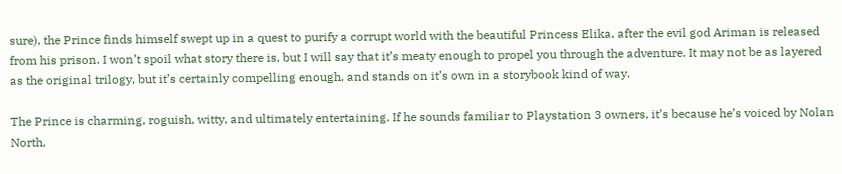sure), the Prince finds himself swept up in a quest to purify a corrupt world with the beautiful Princess Elika, after the evil god Ariman is released from his prison. I won’t spoil what story there is, but I will say that it’s meaty enough to propel you through the adventure. It may not be as layered as the original trilogy, but it’s certainly compelling enough, and stands on it’s own in a storybook kind of way.

The Prince is charming, roguish, witty, and ultimately entertaining. If he sounds familiar to Playstation 3 owners, it’s because he’s voiced by Nolan North,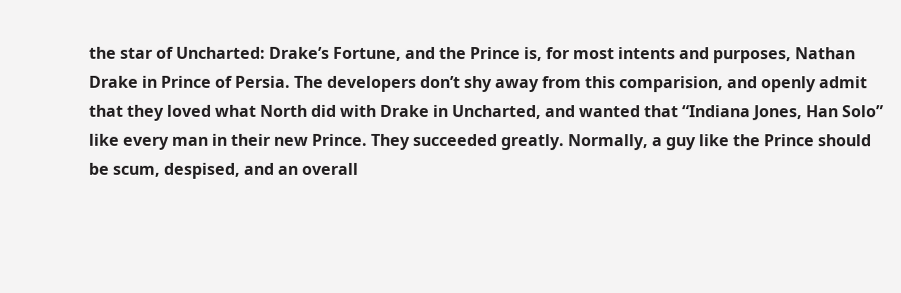the star of Uncharted: Drake’s Fortune, and the Prince is, for most intents and purposes, Nathan Drake in Prince of Persia. The developers don’t shy away from this comparision, and openly admit that they loved what North did with Drake in Uncharted, and wanted that “Indiana Jones, Han Solo” like every man in their new Prince. They succeeded greatly. Normally, a guy like the Prince should be scum, despised, and an overall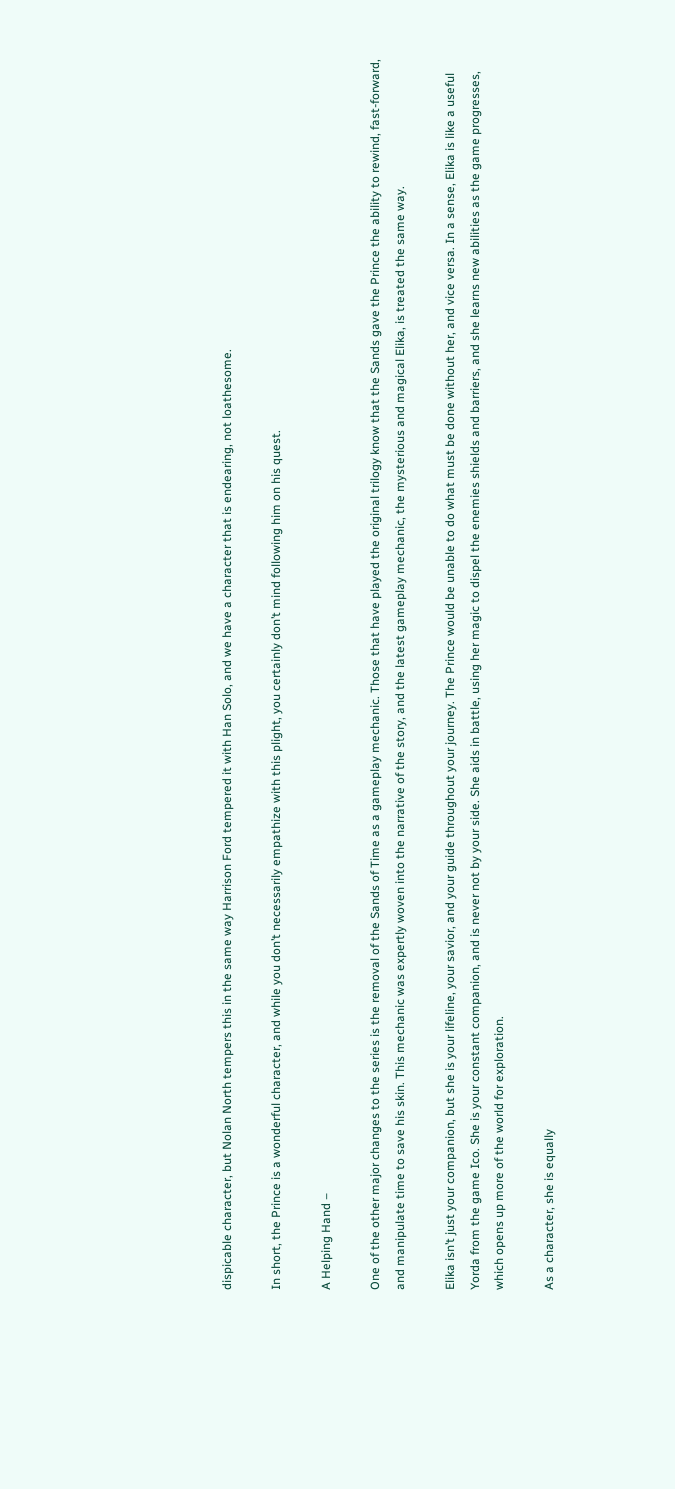dispicable character, but Nolan North tempers this in the same way Harrison Ford tempered it with Han Solo, and we have a character that is endearing, not loathesome.

In short, the Prince is a wonderful character, and while you don’t necessarily empathize with this plight, you certainly don’t mind following him on his quest.

A Helping Hand –

One of the other major changes to the series is the removal of the Sands of Time as a gameplay mechanic. Those that have played the original trilogy know that the Sands gave the Prince the ability to rewind, fast-forward, and manipulate time to save his skin. This mechanic was expertly woven into the narrative of the story, and the latest gameplay mechanic, the mysterious and magical Elika, is treated the same way.

Elika isn’t just your companion, but she is your lifeline, your savior, and your guide throughout your journey. The Prince would be unable to do what must be done without her, and vice versa. In a sense, Elika is like a useful Yorda from the game Ico. She is your constant companion, and is never not by your side. She aids in battle, using her magic to dispel the enemies shields and barriers, and she learns new abilities as the game progresses, which opens up more of the world for exploration.

As a character, she is equally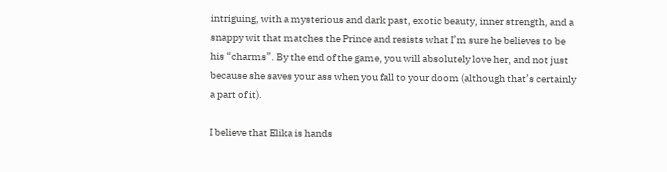intriguing, with a mysterious and dark past, exotic beauty, inner strength, and a snappy wit that matches the Prince and resists what I’m sure he believes to be his “charms”. By the end of the game, you will absolutely love her, and not just because she saves your ass when you fall to your doom (although that’s certainly a part of it).

I believe that Elika is hands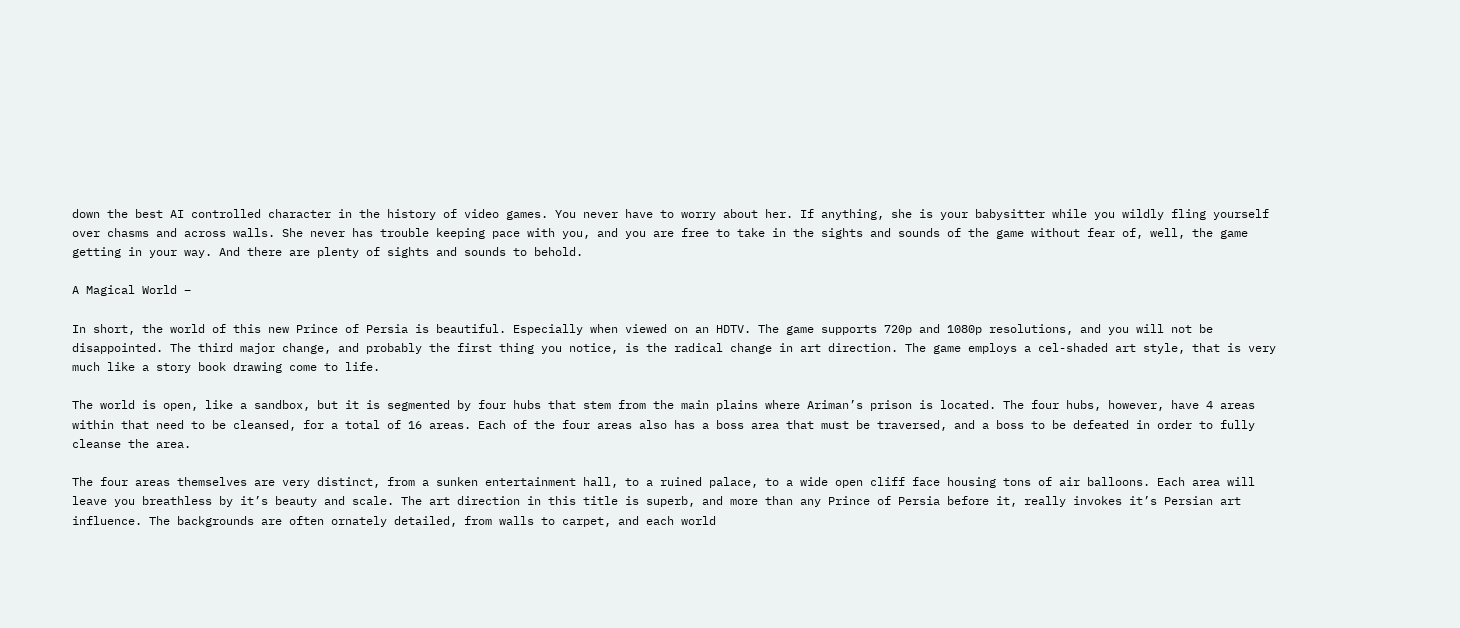down the best AI controlled character in the history of video games. You never have to worry about her. If anything, she is your babysitter while you wildly fling yourself over chasms and across walls. She never has trouble keeping pace with you, and you are free to take in the sights and sounds of the game without fear of, well, the game getting in your way. And there are plenty of sights and sounds to behold.

A Magical World –

In short, the world of this new Prince of Persia is beautiful. Especially when viewed on an HDTV. The game supports 720p and 1080p resolutions, and you will not be disappointed. The third major change, and probably the first thing you notice, is the radical change in art direction. The game employs a cel-shaded art style, that is very much like a story book drawing come to life.

The world is open, like a sandbox, but it is segmented by four hubs that stem from the main plains where Ariman’s prison is located. The four hubs, however, have 4 areas within that need to be cleansed, for a total of 16 areas. Each of the four areas also has a boss area that must be traversed, and a boss to be defeated in order to fully cleanse the area.

The four areas themselves are very distinct, from a sunken entertainment hall, to a ruined palace, to a wide open cliff face housing tons of air balloons. Each area will leave you breathless by it’s beauty and scale. The art direction in this title is superb, and more than any Prince of Persia before it, really invokes it’s Persian art influence. The backgrounds are often ornately detailed, from walls to carpet, and each world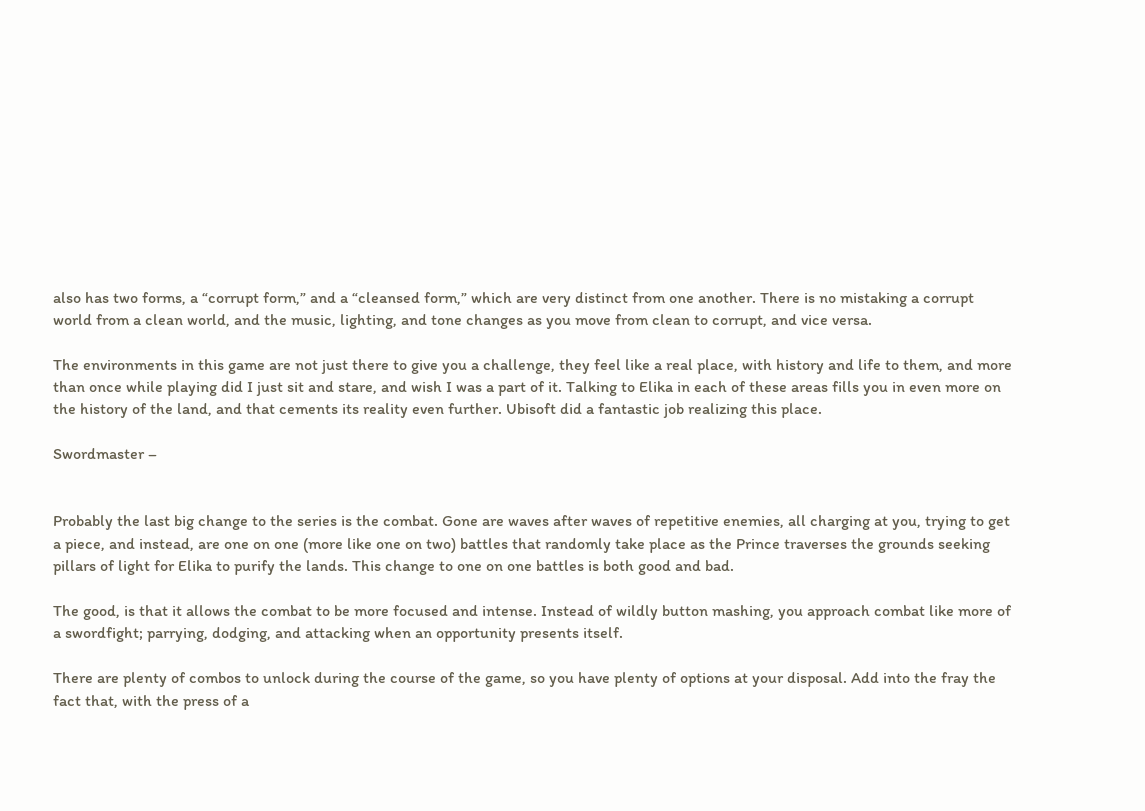also has two forms, a “corrupt form,” and a “cleansed form,” which are very distinct from one another. There is no mistaking a corrupt world from a clean world, and the music, lighting, and tone changes as you move from clean to corrupt, and vice versa.

The environments in this game are not just there to give you a challenge, they feel like a real place, with history and life to them, and more than once while playing did I just sit and stare, and wish I was a part of it. Talking to Elika in each of these areas fills you in even more on the history of the land, and that cements its reality even further. Ubisoft did a fantastic job realizing this place.

Swordmaster –


Probably the last big change to the series is the combat. Gone are waves after waves of repetitive enemies, all charging at you, trying to get a piece, and instead, are one on one (more like one on two) battles that randomly take place as the Prince traverses the grounds seeking pillars of light for Elika to purify the lands. This change to one on one battles is both good and bad.

The good, is that it allows the combat to be more focused and intense. Instead of wildly button mashing, you approach combat like more of a swordfight; parrying, dodging, and attacking when an opportunity presents itself.

There are plenty of combos to unlock during the course of the game, so you have plenty of options at your disposal. Add into the fray the fact that, with the press of a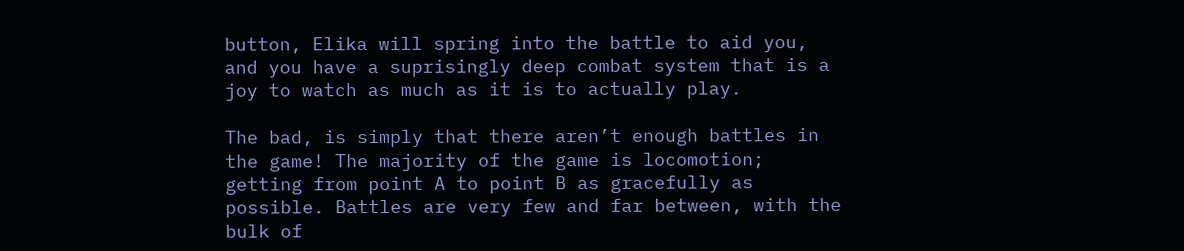button, Elika will spring into the battle to aid you, and you have a suprisingly deep combat system that is a joy to watch as much as it is to actually play.

The bad, is simply that there aren’t enough battles in the game! The majority of the game is locomotion; getting from point A to point B as gracefully as possible. Battles are very few and far between, with the bulk of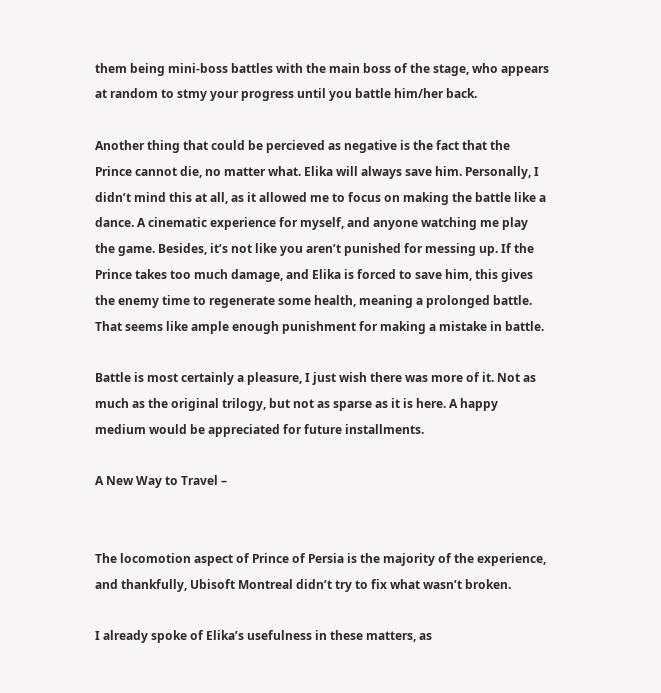them being mini-boss battles with the main boss of the stage, who appears at random to stmy your progress until you battle him/her back.

Another thing that could be percieved as negative is the fact that the Prince cannot die, no matter what. Elika will always save him. Personally, I didn’t mind this at all, as it allowed me to focus on making the battle like a dance. A cinematic experience for myself, and anyone watching me play the game. Besides, it’s not like you aren’t punished for messing up. If the Prince takes too much damage, and Elika is forced to save him, this gives the enemy time to regenerate some health, meaning a prolonged battle. That seems like ample enough punishment for making a mistake in battle.

Battle is most certainly a pleasure, I just wish there was more of it. Not as much as the original trilogy, but not as sparse as it is here. A happy medium would be appreciated for future installments.

A New Way to Travel –


The locomotion aspect of Prince of Persia is the majority of the experience, and thankfully, Ubisoft Montreal didn’t try to fix what wasn’t broken.

I already spoke of Elika’s usefulness in these matters, as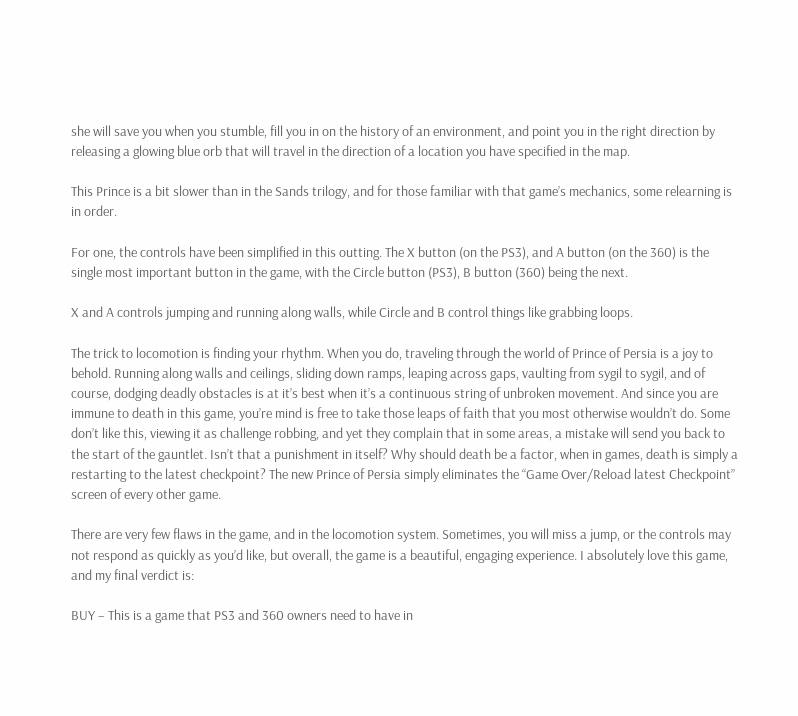she will save you when you stumble, fill you in on the history of an environment, and point you in the right direction by releasing a glowing blue orb that will travel in the direction of a location you have specified in the map.

This Prince is a bit slower than in the Sands trilogy, and for those familiar with that game’s mechanics, some relearning is in order.

For one, the controls have been simplified in this outting. The X button (on the PS3), and A button (on the 360) is the single most important button in the game, with the Circle button (PS3), B button (360) being the next.

X and A controls jumping and running along walls, while Circle and B control things like grabbing loops.

The trick to locomotion is finding your rhythm. When you do, traveling through the world of Prince of Persia is a joy to behold. Running along walls and ceilings, sliding down ramps, leaping across gaps, vaulting from sygil to sygil, and of course, dodging deadly obstacles is at it’s best when it’s a continuous string of unbroken movement. And since you are immune to death in this game, you’re mind is free to take those leaps of faith that you most otherwise wouldn’t do. Some don’t like this, viewing it as challenge robbing, and yet they complain that in some areas, a mistake will send you back to the start of the gauntlet. Isn’t that a punishment in itself? Why should death be a factor, when in games, death is simply a restarting to the latest checkpoint? The new Prince of Persia simply eliminates the “Game Over/Reload latest Checkpoint” screen of every other game.

There are very few flaws in the game, and in the locomotion system. Sometimes, you will miss a jump, or the controls may not respond as quickly as you’d like, but overall, the game is a beautiful, engaging experience. I absolutely love this game, and my final verdict is:

BUY – This is a game that PS3 and 360 owners need to have in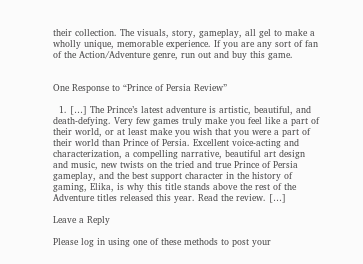their collection. The visuals, story, gameplay, all gel to make a wholly unique, memorable experience. If you are any sort of fan of the Action/Adventure genre, run out and buy this game.


One Response to “Prince of Persia Review”

  1. […] The Prince’s latest adventure is artistic, beautiful, and death-defying. Very few games truly make you feel like a part of their world, or at least make you wish that you were a part of their world than Prince of Persia. Excellent voice-acting and characterization, a compelling narrative, beautiful art design and music, new twists on the tried and true Prince of Persia gameplay, and the best support character in the history of gaming, Elika, is why this title stands above the rest of the Adventure titles released this year. Read the review. […]

Leave a Reply

Please log in using one of these methods to post your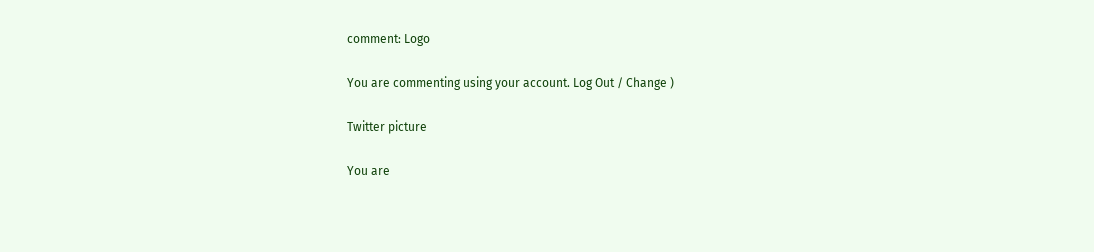comment: Logo

You are commenting using your account. Log Out / Change )

Twitter picture

You are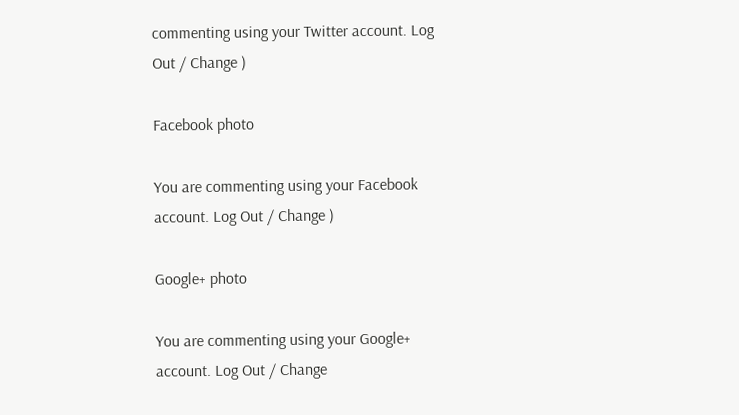commenting using your Twitter account. Log Out / Change )

Facebook photo

You are commenting using your Facebook account. Log Out / Change )

Google+ photo

You are commenting using your Google+ account. Log Out / Change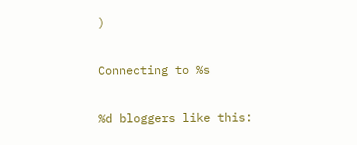)

Connecting to %s

%d bloggers like this: